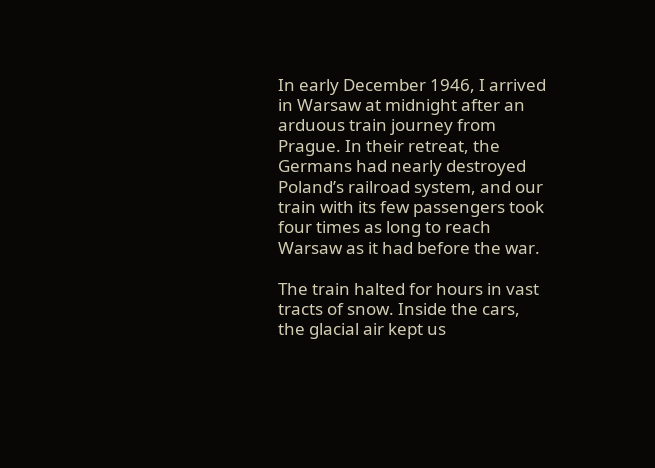In early December 1946, I arrived in Warsaw at midnight after an arduous train journey from Prague. In their retreat, the Germans had nearly destroyed Poland’s railroad system, and our train with its few passengers took four times as long to reach Warsaw as it had before the war.

The train halted for hours in vast tracts of snow. Inside the cars, the glacial air kept us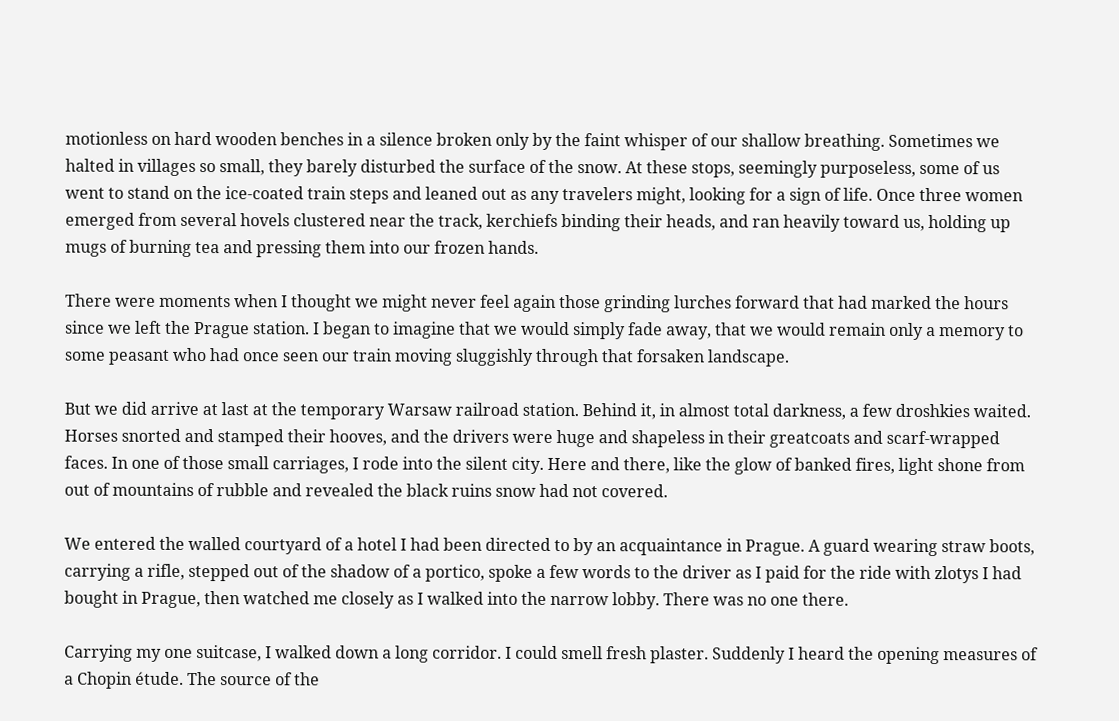motionless on hard wooden benches in a silence broken only by the faint whisper of our shallow breathing. Sometimes we halted in villages so small, they barely disturbed the surface of the snow. At these stops, seemingly purposeless, some of us went to stand on the ice-coated train steps and leaned out as any travelers might, looking for a sign of life. Once three women emerged from several hovels clustered near the track, kerchiefs binding their heads, and ran heavily toward us, holding up mugs of burning tea and pressing them into our frozen hands.

There were moments when I thought we might never feel again those grinding lurches forward that had marked the hours since we left the Prague station. I began to imagine that we would simply fade away, that we would remain only a memory to some peasant who had once seen our train moving sluggishly through that forsaken landscape.

But we did arrive at last at the temporary Warsaw railroad station. Behind it, in almost total darkness, a few droshkies waited. Horses snorted and stamped their hooves, and the drivers were huge and shapeless in their greatcoats and scarf-wrapped faces. In one of those small carriages, I rode into the silent city. Here and there, like the glow of banked fires, light shone from out of mountains of rubble and revealed the black ruins snow had not covered.

We entered the walled courtyard of a hotel I had been directed to by an acquaintance in Prague. A guard wearing straw boots, carrying a rifle, stepped out of the shadow of a portico, spoke a few words to the driver as I paid for the ride with zlotys I had bought in Prague, then watched me closely as I walked into the narrow lobby. There was no one there.

Carrying my one suitcase, I walked down a long corridor. I could smell fresh plaster. Suddenly I heard the opening measures of a Chopin étude. The source of the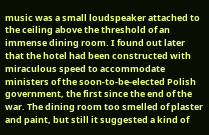music was a small loudspeaker attached to the ceiling above the threshold of an immense dining room. I found out later that the hotel had been constructed with miraculous speed to accommodate ministers of the soon-to-be-elected Polish government, the first since the end of the war. The dining room too smelled of plaster and paint, but still it suggested a kind of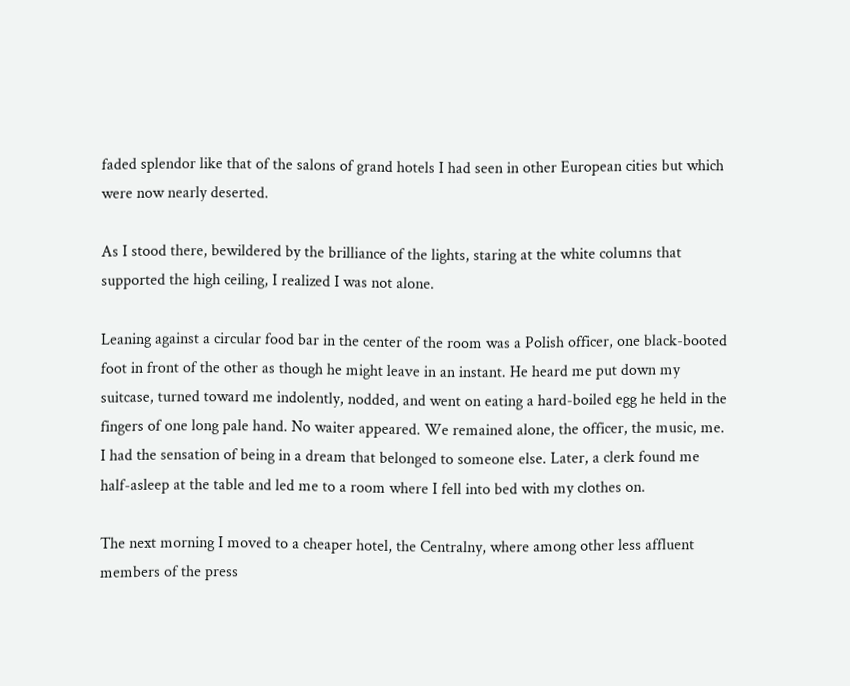faded splendor like that of the salons of grand hotels I had seen in other European cities but which were now nearly deserted.

As I stood there, bewildered by the brilliance of the lights, staring at the white columns that supported the high ceiling, I realized I was not alone.

Leaning against a circular food bar in the center of the room was a Polish officer, one black-booted foot in front of the other as though he might leave in an instant. He heard me put down my suitcase, turned toward me indolently, nodded, and went on eating a hard-boiled egg he held in the fingers of one long pale hand. No waiter appeared. We remained alone, the officer, the music, me. I had the sensation of being in a dream that belonged to someone else. Later, a clerk found me half-asleep at the table and led me to a room where I fell into bed with my clothes on.

The next morning I moved to a cheaper hotel, the Centralny, where among other less affluent members of the press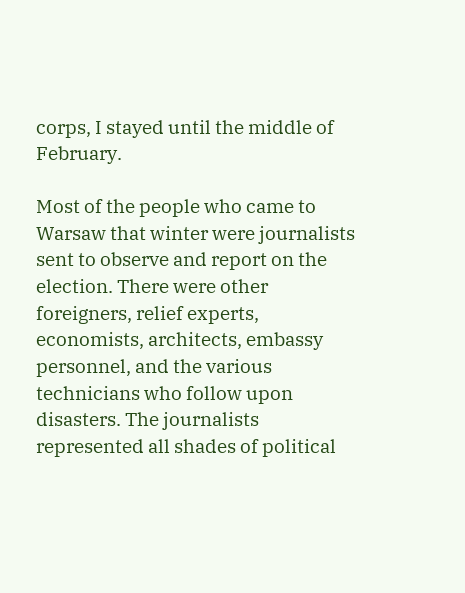corps, I stayed until the middle of February.

Most of the people who came to Warsaw that winter were journalists sent to observe and report on the election. There were other foreigners, relief experts, economists, architects, embassy personnel, and the various technicians who follow upon disasters. The journalists represented all shades of political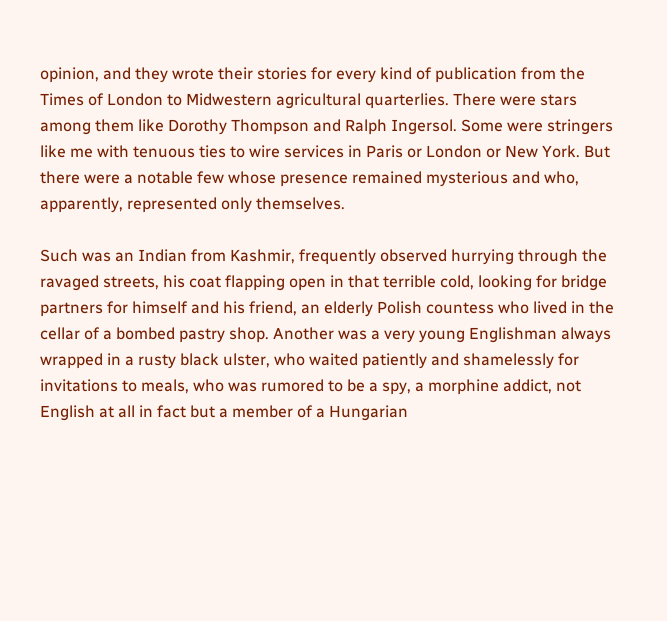opinion, and they wrote their stories for every kind of publication from the Times of London to Midwestern agricultural quarterlies. There were stars among them like Dorothy Thompson and Ralph Ingersol. Some were stringers like me with tenuous ties to wire services in Paris or London or New York. But there were a notable few whose presence remained mysterious and who, apparently, represented only themselves.

Such was an Indian from Kashmir, frequently observed hurrying through the ravaged streets, his coat flapping open in that terrible cold, looking for bridge partners for himself and his friend, an elderly Polish countess who lived in the cellar of a bombed pastry shop. Another was a very young Englishman always wrapped in a rusty black ulster, who waited patiently and shamelessly for invitations to meals, who was rumored to be a spy, a morphine addict, not English at all in fact but a member of a Hungarian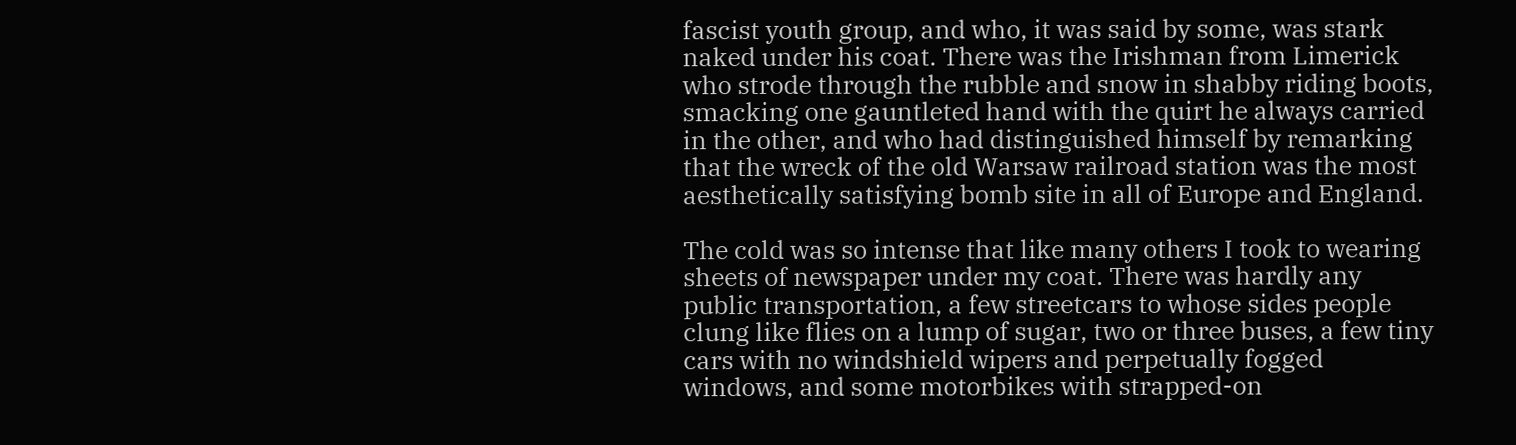fascist youth group, and who, it was said by some, was stark naked under his coat. There was the Irishman from Limerick who strode through the rubble and snow in shabby riding boots, smacking one gauntleted hand with the quirt he always carried in the other, and who had distinguished himself by remarking that the wreck of the old Warsaw railroad station was the most aesthetically satisfying bomb site in all of Europe and England.

The cold was so intense that like many others I took to wearing sheets of newspaper under my coat. There was hardly any public transportation, a few streetcars to whose sides people clung like flies on a lump of sugar, two or three buses, a few tiny cars with no windshield wipers and perpetually fogged windows, and some motorbikes with strapped-on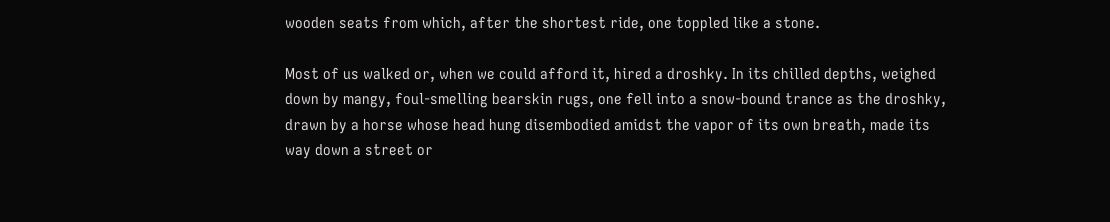wooden seats from which, after the shortest ride, one toppled like a stone.

Most of us walked or, when we could afford it, hired a droshky. In its chilled depths, weighed down by mangy, foul-smelling bearskin rugs, one fell into a snow-bound trance as the droshky, drawn by a horse whose head hung disembodied amidst the vapor of its own breath, made its way down a street or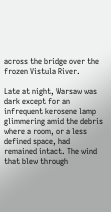across the bridge over the frozen Vistula River.

Late at night, Warsaw was dark except for an infrequent kerosene lamp glimmering amid the debris where a room, or a less defined space, had remained intact. The wind that blew through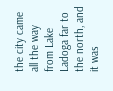the city came all the way from Lake Ladoga far to the north, and it was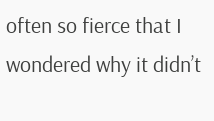often so fierce that I wondered why it didn’t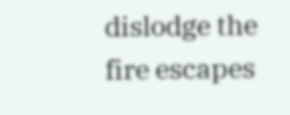dislodge the fire escapes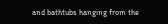and bathtubs hanging from the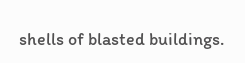shells of blasted buildings.